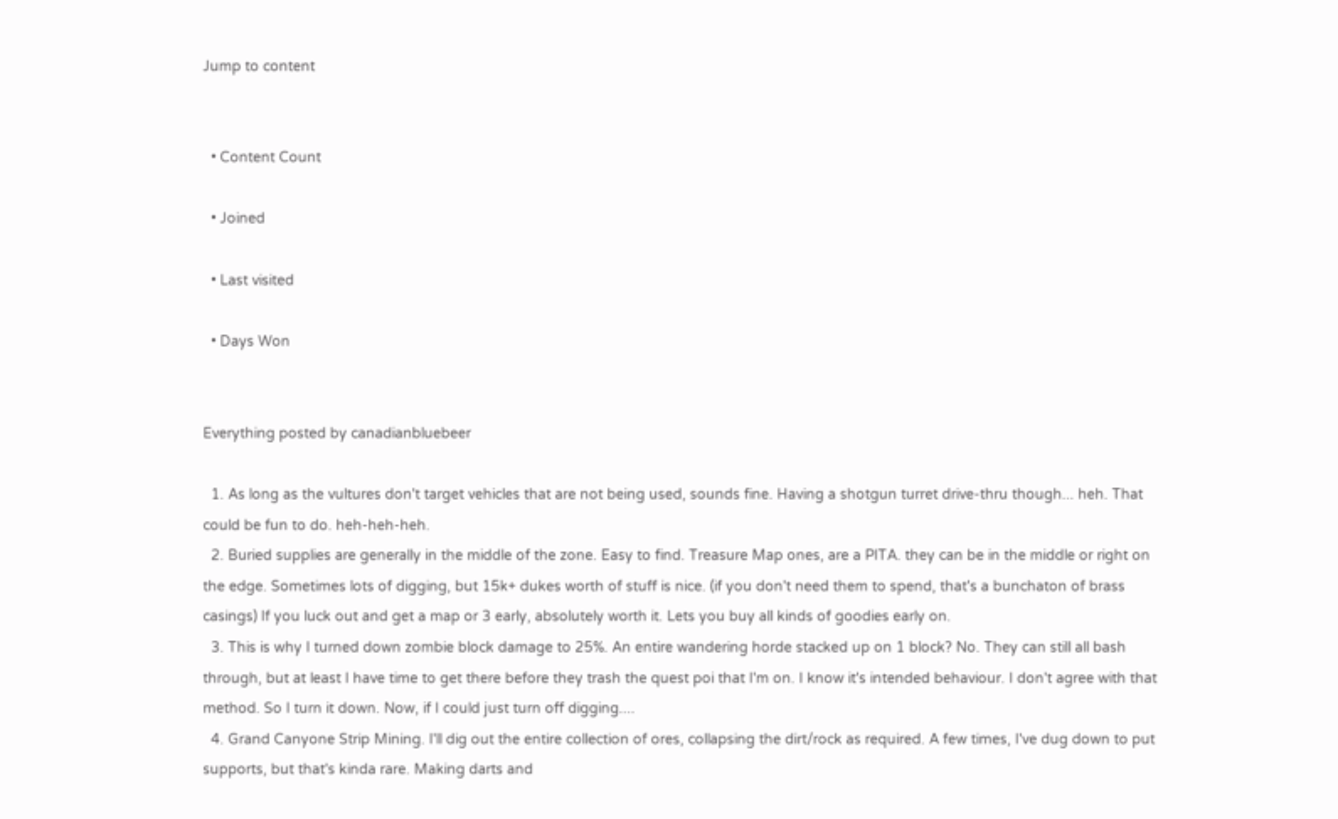Jump to content


  • Content Count

  • Joined

  • Last visited

  • Days Won


Everything posted by canadianbluebeer

  1. As long as the vultures don't target vehicles that are not being used, sounds fine. Having a shotgun turret drive-thru though... heh. That could be fun to do. heh-heh-heh.
  2. Buried supplies are generally in the middle of the zone. Easy to find. Treasure Map ones, are a PITA. they can be in the middle or right on the edge. Sometimes lots of digging, but 15k+ dukes worth of stuff is nice. (if you don't need them to spend, that's a bunchaton of brass casings) If you luck out and get a map or 3 early, absolutely worth it. Lets you buy all kinds of goodies early on.
  3. This is why I turned down zombie block damage to 25%. An entire wandering horde stacked up on 1 block? No. They can still all bash through, but at least I have time to get there before they trash the quest poi that I'm on. I know it's intended behaviour. I don't agree with that method. So I turn it down. Now, if I could just turn off digging....
  4. Grand Canyone Strip Mining. I'll dig out the entire collection of ores, collapsing the dirt/rock as required. A few times, I've dug down to put supports, but that's kinda rare. Making darts and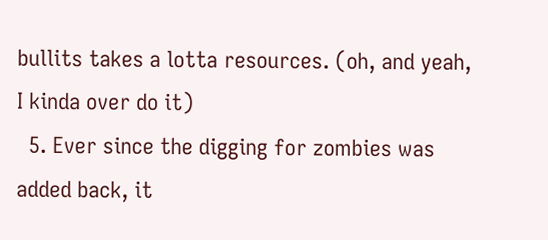bullits takes a lotta resources. (oh, and yeah, I kinda over do it)
  5. Ever since the digging for zombies was added back, it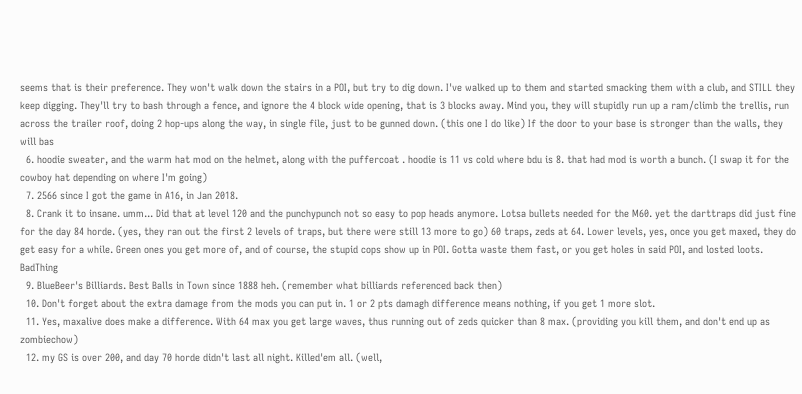seems that is their preference. They won't walk down the stairs in a POI, but try to dig down. I've walked up to them and started smacking them with a club, and STILL they keep digging. They'll try to bash through a fence, and ignore the 4 block wide opening, that is 3 blocks away. Mind you, they will stupidly run up a ram/climb the trellis, run across the trailer roof, doing 2 hop-ups along the way, in single file, just to be gunned down. (this one I do like) If the door to your base is stronger than the walls, they will bas
  6. hoodie sweater, and the warm hat mod on the helmet, along with the puffercoat . hoodie is 11 vs cold where bdu is 8. that had mod is worth a bunch. (I swap it for the cowboy hat depending on where I'm going)
  7. 2566 since I got the game in A16, in Jan 2018.
  8. Crank it to insane. umm... Did that at level 120 and the punchypunch not so easy to pop heads anymore. Lotsa bullets needed for the M60. yet the darttraps did just fine for the day 84 horde. (yes, they ran out the first 2 levels of traps, but there were still 13 more to go) 60 traps, zeds at 64. Lower levels, yes, once you get maxed, they do get easy for a while. Green ones you get more of, and of course, the stupid cops show up in POI. Gotta waste them fast, or you get holes in said POI, and losted loots. BadThing
  9. BlueBeer's Billiards. Best Balls in Town since 1888 heh. (remember what billiards referenced back then)
  10. Don't forget about the extra damage from the mods you can put in. 1 or 2 pts damagh difference means nothing, if you get 1 more slot.
  11. Yes, maxalive does make a difference. With 64 max you get large waves, thus running out of zeds quicker than 8 max. (providing you kill them, and don't end up as zombiechow)
  12. my GS is over 200, and day 70 horde didn't last all night. Killed'em all. (well,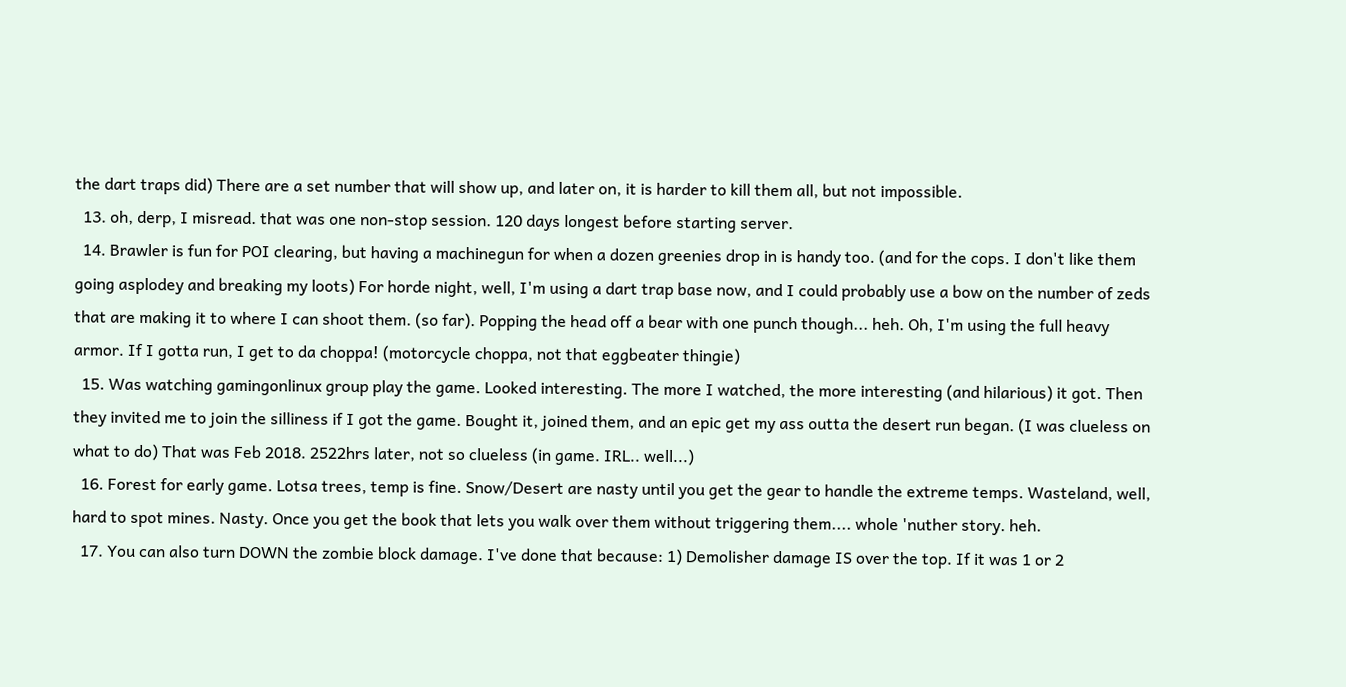the dart traps did) There are a set number that will show up, and later on, it is harder to kill them all, but not impossible.
  13. oh, derp, I misread. that was one non-stop session. 120 days longest before starting server.
  14. Brawler is fun for POI clearing, but having a machinegun for when a dozen greenies drop in is handy too. (and for the cops. I don't like them going asplodey and breaking my loots) For horde night, well, I'm using a dart trap base now, and I could probably use a bow on the number of zeds that are making it to where I can shoot them. (so far). Popping the head off a bear with one punch though... heh. Oh, I'm using the full heavy armor. If I gotta run, I get to da choppa! (motorcycle choppa, not that eggbeater thingie)
  15. Was watching gamingonlinux group play the game. Looked interesting. The more I watched, the more interesting (and hilarious) it got. Then they invited me to join the silliness if I got the game. Bought it, joined them, and an epic get my ass outta the desert run began. (I was clueless on what to do) That was Feb 2018. 2522hrs later, not so clueless (in game. IRL.. well...)
  16. Forest for early game. Lotsa trees, temp is fine. Snow/Desert are nasty until you get the gear to handle the extreme temps. Wasteland, well, hard to spot mines. Nasty. Once you get the book that lets you walk over them without triggering them.... whole 'nuther story. heh.
  17. You can also turn DOWN the zombie block damage. I've done that because: 1) Demolisher damage IS over the top. If it was 1 or 2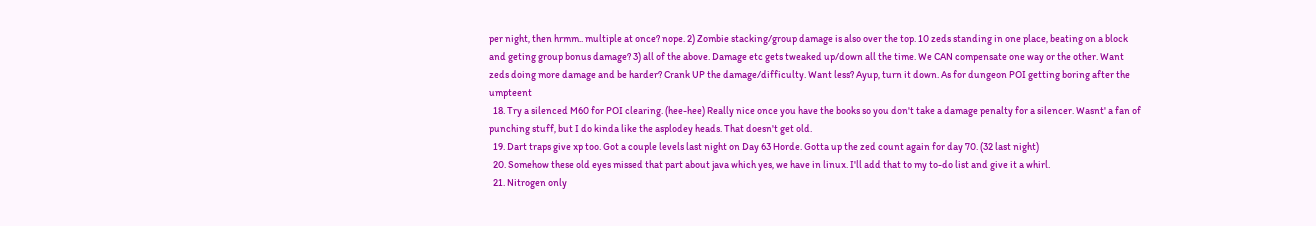per night, then hrmm.. multiple at once? nope. 2) Zombie stacking/group damage is also over the top. 10 zeds standing in one place, beating on a block and geting group bonus damage? 3) all of the above. Damage etc gets tweaked up/down all the time. We CAN compensate one way or the other. Want zeds doing more damage and be harder? Crank UP the damage/difficulty. Want less? Ayup, turn it down. As for dungeon POI getting boring after the umpteent
  18. Try a silenced M60 for POI clearing. (hee-hee) Really nice once you have the books so you don't take a damage penalty for a silencer. Wasnt' a fan of punching stuff, but I do kinda like the asplodey heads. That doesn't get old.
  19. Dart traps give xp too. Got a couple levels last night on Day 63 Horde. Gotta up the zed count again for day 70. (32 last night)
  20. Somehow these old eyes missed that part about java which yes, we have in linux. I'll add that to my to-do list and give it a whirl.
  21. Nitrogen only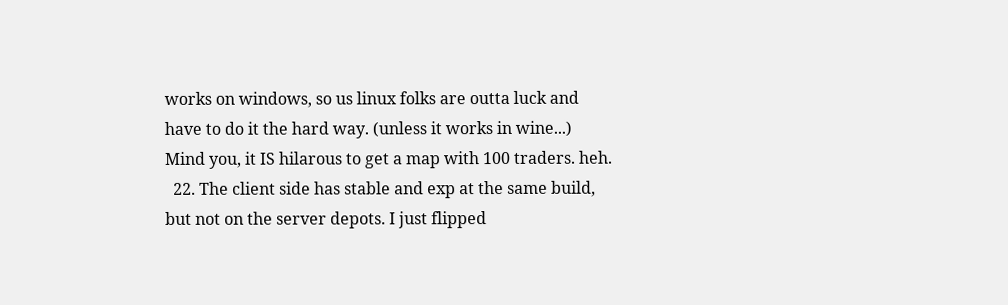works on windows, so us linux folks are outta luck and have to do it the hard way. (unless it works in wine...) Mind you, it IS hilarous to get a map with 100 traders. heh.
  22. The client side has stable and exp at the same build, but not on the server depots. I just flipped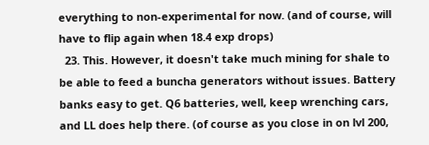everything to non-experimental for now. (and of course, will have to flip again when 18.4 exp drops)
  23. This. However, it doesn't take much mining for shale to be able to feed a buncha generators without issues. Battery banks easy to get. Q6 batteries, well, keep wrenching cars, and LL does help there. (of course as you close in on lvl 200,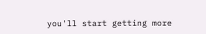you'll start getting more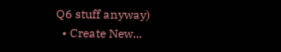Q6 stuff anyway)
  • Create New...